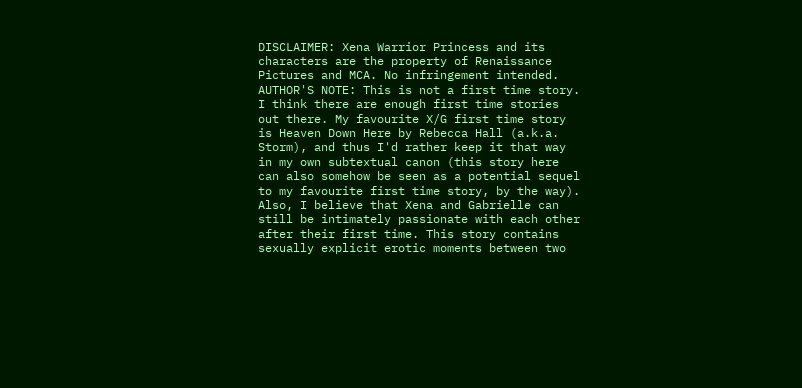DISCLAIMER: Xena Warrior Princess and its characters are the property of Renaissance Pictures and MCA. No infringement intended.
AUTHOR'S NOTE: This is not a first time story. I think there are enough first time stories out there. My favourite X/G first time story is Heaven Down Here by Rebecca Hall (a.k.a. Storm), and thus I'd rather keep it that way in my own subtextual canon (this story here can also somehow be seen as a potential sequel to my favourite first time story, by the way). Also, I believe that Xena and Gabrielle can still be intimately passionate with each other after their first time. This story contains sexually explicit erotic moments between two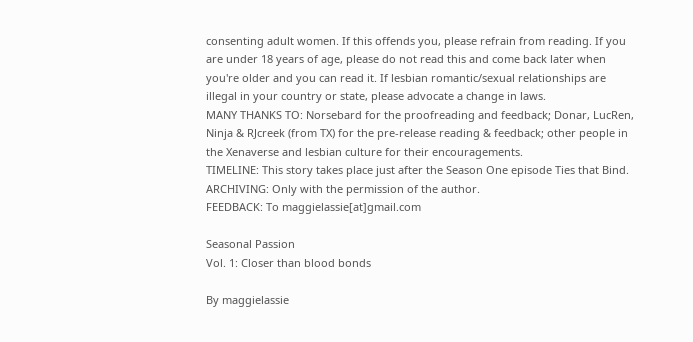consenting adult women. If this offends you, please refrain from reading. If you are under 18 years of age, please do not read this and come back later when you're older and you can read it. If lesbian romantic/sexual relationships are illegal in your country or state, please advocate a change in laws.
MANY THANKS TO: Norsebard for the proofreading and feedback; Donar, LucRen, Ninja & RJcreek (from TX) for the pre-release reading & feedback; other people in the Xenaverse and lesbian culture for their encouragements.
TIMELINE: This story takes place just after the Season One episode Ties that Bind.
ARCHIVING: Only with the permission of the author.
FEEDBACK: To maggielassie[at]gmail.com

Seasonal Passion
Vol. 1: Closer than blood bonds

By maggielassie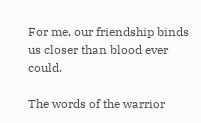For me, our friendship binds us closer than blood ever could.

The words of the warrior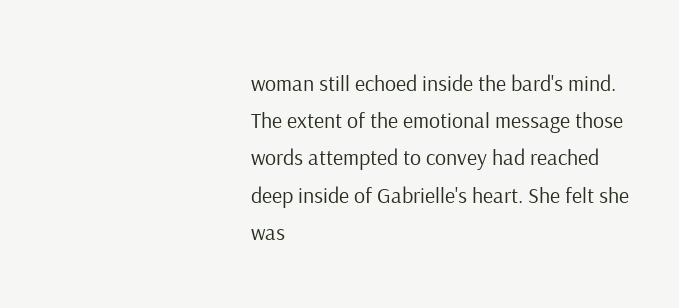woman still echoed inside the bard's mind. The extent of the emotional message those words attempted to convey had reached deep inside of Gabrielle's heart. She felt she was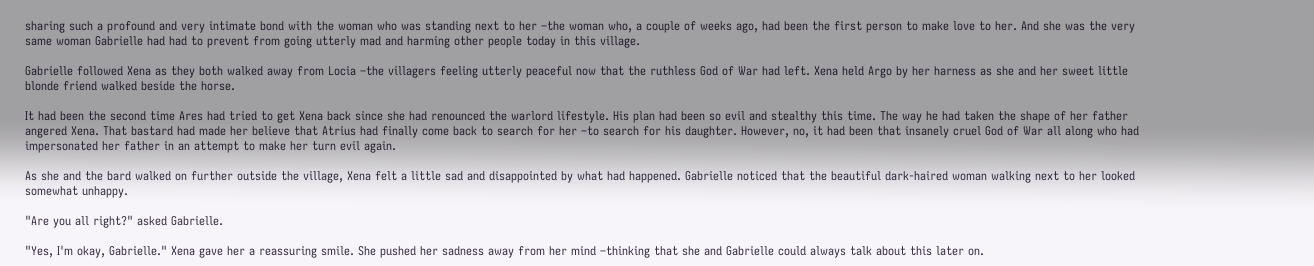sharing such a profound and very intimate bond with the woman who was standing next to her –the woman who, a couple of weeks ago, had been the first person to make love to her. And she was the very same woman Gabrielle had had to prevent from going utterly mad and harming other people today in this village.

Gabrielle followed Xena as they both walked away from Locia –the villagers feeling utterly peaceful now that the ruthless God of War had left. Xena held Argo by her harness as she and her sweet little blonde friend walked beside the horse.

It had been the second time Ares had tried to get Xena back since she had renounced the warlord lifestyle. His plan had been so evil and stealthy this time. The way he had taken the shape of her father angered Xena. That bastard had made her believe that Atrius had finally come back to search for her –to search for his daughter. However, no, it had been that insanely cruel God of War all along who had impersonated her father in an attempt to make her turn evil again.

As she and the bard walked on further outside the village, Xena felt a little sad and disappointed by what had happened. Gabrielle noticed that the beautiful dark-haired woman walking next to her looked somewhat unhappy.

"Are you all right?" asked Gabrielle.

"Yes, I'm okay, Gabrielle." Xena gave her a reassuring smile. She pushed her sadness away from her mind –thinking that she and Gabrielle could always talk about this later on.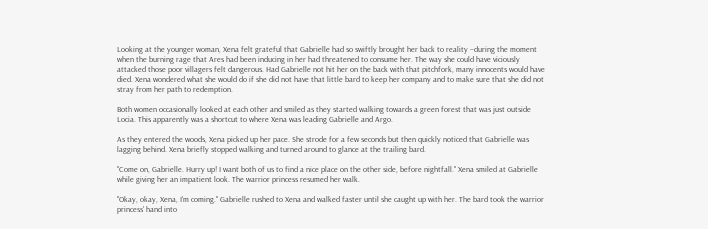Looking at the younger woman, Xena felt grateful that Gabrielle had so swiftly brought her back to reality –during the moment when the burning rage that Ares had been inducing in her had threatened to consume her. The way she could have viciously attacked those poor villagers felt dangerous. Had Gabrielle not hit her on the back with that pitchfork, many innocents would have died. Xena wondered what she would do if she did not have that little bard to keep her company and to make sure that she did not stray from her path to redemption.

Both women occasionally looked at each other and smiled as they started walking towards a green forest that was just outside Locia. This apparently was a shortcut to where Xena was leading Gabrielle and Argo.

As they entered the woods, Xena picked up her pace. She strode for a few seconds but then quickly noticed that Gabrielle was lagging behind. Xena briefly stopped walking and turned around to glance at the trailing bard.

"Come on, Gabrielle. Hurry up! I want both of us to find a nice place on the other side, before nightfall." Xena smiled at Gabrielle while giving her an impatient look. The warrior princess resumed her walk.

"Okay, okay, Xena, I'm coming." Gabrielle rushed to Xena and walked faster until she caught up with her. The bard took the warrior princess' hand into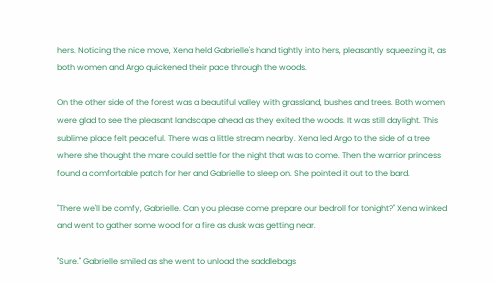hers. Noticing the nice move, Xena held Gabrielle's hand tightly into hers, pleasantly squeezing it, as both women and Argo quickened their pace through the woods.

On the other side of the forest was a beautiful valley with grassland, bushes and trees. Both women were glad to see the pleasant landscape ahead as they exited the woods. It was still daylight. This sublime place felt peaceful. There was a little stream nearby. Xena led Argo to the side of a tree where she thought the mare could settle for the night that was to come. Then the warrior princess found a comfortable patch for her and Gabrielle to sleep on. She pointed it out to the bard.

"There we'll be comfy, Gabrielle. Can you please come prepare our bedroll for tonight?" Xena winked and went to gather some wood for a fire as dusk was getting near.

"Sure." Gabrielle smiled as she went to unload the saddlebags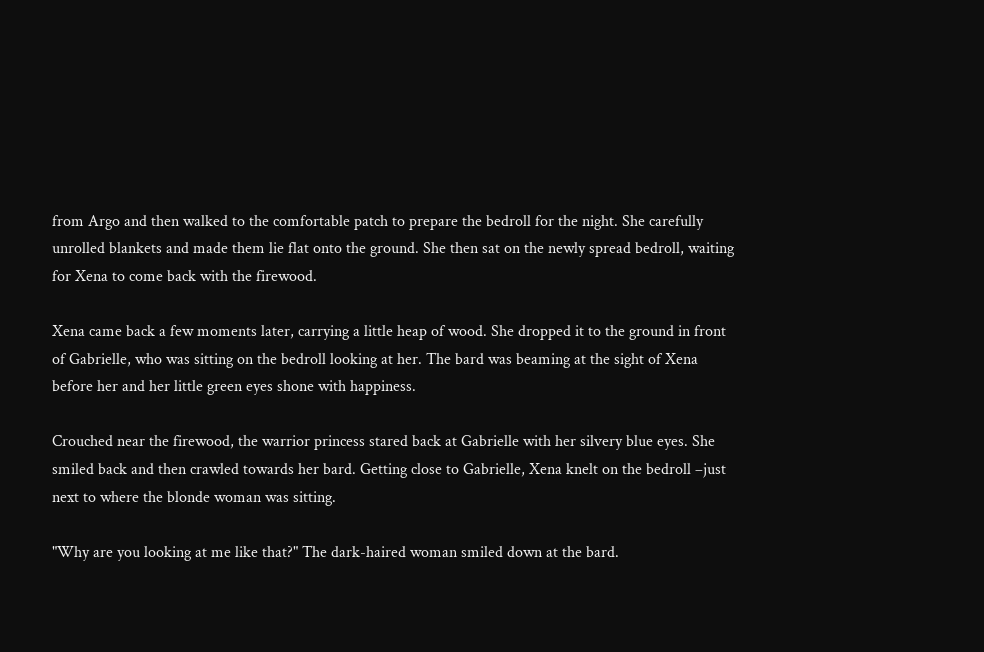from Argo and then walked to the comfortable patch to prepare the bedroll for the night. She carefully unrolled blankets and made them lie flat onto the ground. She then sat on the newly spread bedroll, waiting for Xena to come back with the firewood.

Xena came back a few moments later, carrying a little heap of wood. She dropped it to the ground in front of Gabrielle, who was sitting on the bedroll looking at her. The bard was beaming at the sight of Xena before her and her little green eyes shone with happiness.

Crouched near the firewood, the warrior princess stared back at Gabrielle with her silvery blue eyes. She smiled back and then crawled towards her bard. Getting close to Gabrielle, Xena knelt on the bedroll –just next to where the blonde woman was sitting.

"Why are you looking at me like that?" The dark-haired woman smiled down at the bard.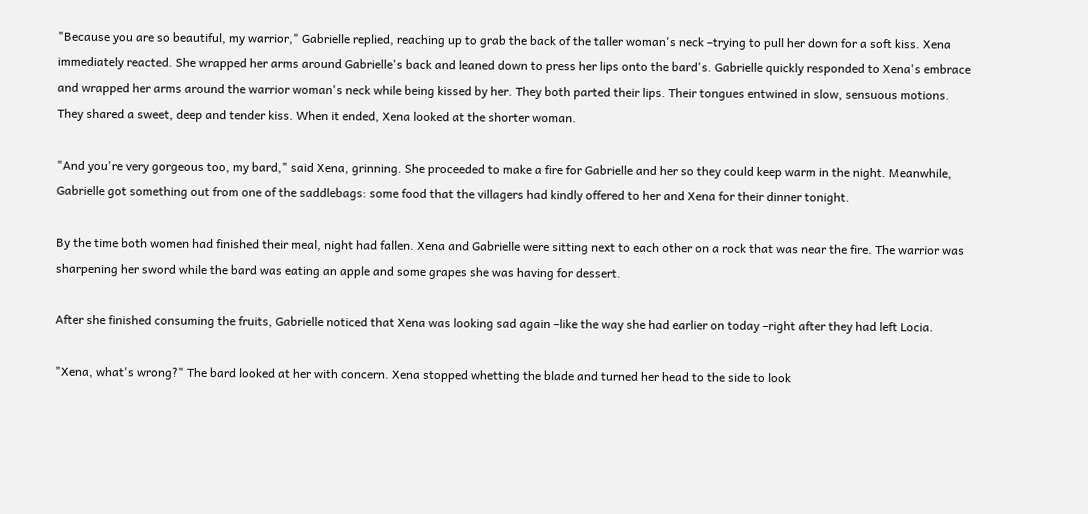"Because you are so beautiful, my warrior," Gabrielle replied, reaching up to grab the back of the taller woman's neck –trying to pull her down for a soft kiss. Xena immediately reacted. She wrapped her arms around Gabrielle's back and leaned down to press her lips onto the bard's. Gabrielle quickly responded to Xena's embrace and wrapped her arms around the warrior woman's neck while being kissed by her. They both parted their lips. Their tongues entwined in slow, sensuous motions. They shared a sweet, deep and tender kiss. When it ended, Xena looked at the shorter woman.

"And you're very gorgeous too, my bard," said Xena, grinning. She proceeded to make a fire for Gabrielle and her so they could keep warm in the night. Meanwhile, Gabrielle got something out from one of the saddlebags: some food that the villagers had kindly offered to her and Xena for their dinner tonight.

By the time both women had finished their meal, night had fallen. Xena and Gabrielle were sitting next to each other on a rock that was near the fire. The warrior was sharpening her sword while the bard was eating an apple and some grapes she was having for dessert.

After she finished consuming the fruits, Gabrielle noticed that Xena was looking sad again –like the way she had earlier on today –right after they had left Locia.

"Xena, what's wrong?" The bard looked at her with concern. Xena stopped whetting the blade and turned her head to the side to look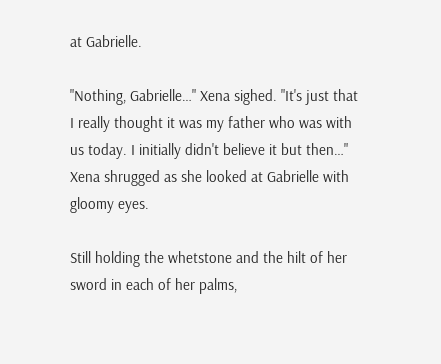at Gabrielle.

"Nothing, Gabrielle…" Xena sighed. "It's just that I really thought it was my father who was with us today. I initially didn't believe it but then…" Xena shrugged as she looked at Gabrielle with gloomy eyes.

Still holding the whetstone and the hilt of her sword in each of her palms,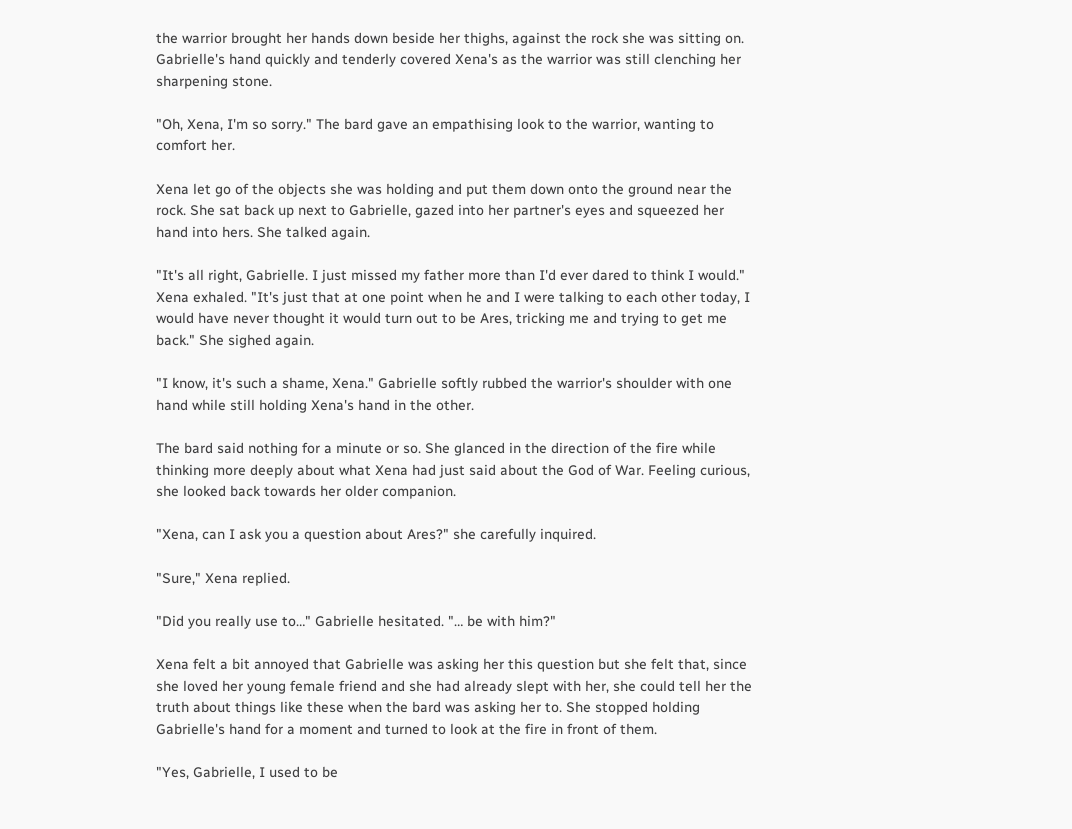the warrior brought her hands down beside her thighs, against the rock she was sitting on. Gabrielle's hand quickly and tenderly covered Xena's as the warrior was still clenching her sharpening stone.

"Oh, Xena, I'm so sorry." The bard gave an empathising look to the warrior, wanting to comfort her.

Xena let go of the objects she was holding and put them down onto the ground near the rock. She sat back up next to Gabrielle, gazed into her partner's eyes and squeezed her hand into hers. She talked again.

"It's all right, Gabrielle. I just missed my father more than I'd ever dared to think I would." Xena exhaled. "It's just that at one point when he and I were talking to each other today, I would have never thought it would turn out to be Ares, tricking me and trying to get me back." She sighed again.

"I know, it's such a shame, Xena." Gabrielle softly rubbed the warrior's shoulder with one hand while still holding Xena's hand in the other.

The bard said nothing for a minute or so. She glanced in the direction of the fire while thinking more deeply about what Xena had just said about the God of War. Feeling curious, she looked back towards her older companion.

"Xena, can I ask you a question about Ares?" she carefully inquired.

"Sure," Xena replied.

"Did you really use to…" Gabrielle hesitated. "… be with him?"

Xena felt a bit annoyed that Gabrielle was asking her this question but she felt that, since she loved her young female friend and she had already slept with her, she could tell her the truth about things like these when the bard was asking her to. She stopped holding Gabrielle's hand for a moment and turned to look at the fire in front of them.

"Yes, Gabrielle, I used to be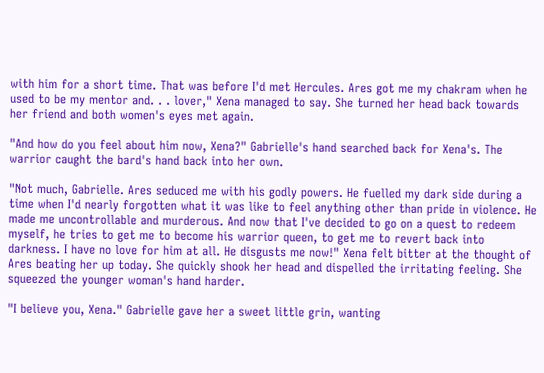with him for a short time. That was before I'd met Hercules. Ares got me my chakram when he used to be my mentor and. . . lover," Xena managed to say. She turned her head back towards her friend and both women's eyes met again.

"And how do you feel about him now, Xena?" Gabrielle's hand searched back for Xena's. The warrior caught the bard's hand back into her own.

"Not much, Gabrielle. Ares seduced me with his godly powers. He fuelled my dark side during a time when I'd nearly forgotten what it was like to feel anything other than pride in violence. He made me uncontrollable and murderous. And now that I've decided to go on a quest to redeem myself, he tries to get me to become his warrior queen, to get me to revert back into darkness. I have no love for him at all. He disgusts me now!" Xena felt bitter at the thought of Ares beating her up today. She quickly shook her head and dispelled the irritating feeling. She squeezed the younger woman's hand harder.

"I believe you, Xena." Gabrielle gave her a sweet little grin, wanting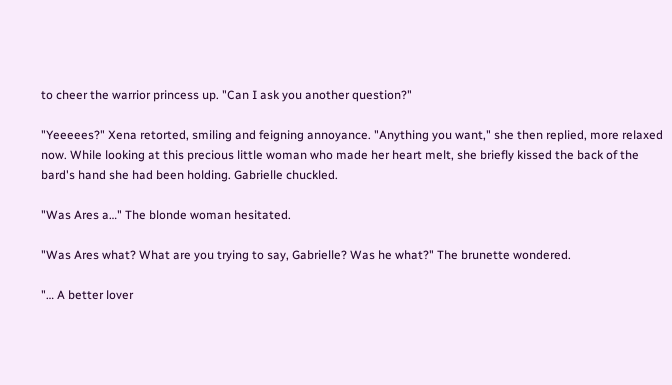to cheer the warrior princess up. "Can I ask you another question?"

"Yeeeees?" Xena retorted, smiling and feigning annoyance. "Anything you want," she then replied, more relaxed now. While looking at this precious little woman who made her heart melt, she briefly kissed the back of the bard's hand she had been holding. Gabrielle chuckled.

"Was Ares a…" The blonde woman hesitated.

"Was Ares what? What are you trying to say, Gabrielle? Was he what?" The brunette wondered.

"… A better lover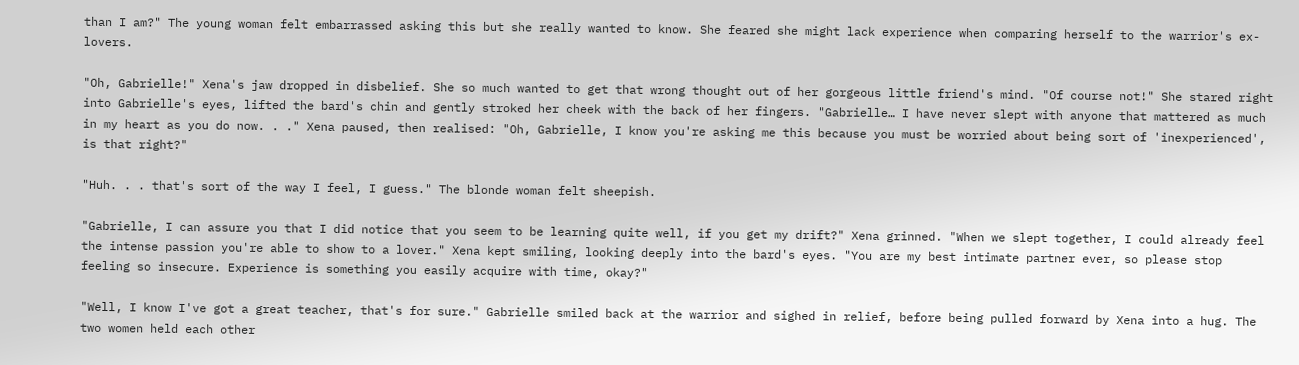than I am?" The young woman felt embarrassed asking this but she really wanted to know. She feared she might lack experience when comparing herself to the warrior's ex-lovers.

"Oh, Gabrielle!" Xena's jaw dropped in disbelief. She so much wanted to get that wrong thought out of her gorgeous little friend's mind. "Of course not!" She stared right into Gabrielle's eyes, lifted the bard's chin and gently stroked her cheek with the back of her fingers. "Gabrielle… I have never slept with anyone that mattered as much in my heart as you do now. . ." Xena paused, then realised: "Oh, Gabrielle, I know you're asking me this because you must be worried about being sort of 'inexperienced', is that right?"

"Huh. . . that's sort of the way I feel, I guess." The blonde woman felt sheepish.

"Gabrielle, I can assure you that I did notice that you seem to be learning quite well, if you get my drift?" Xena grinned. "When we slept together, I could already feel the intense passion you're able to show to a lover." Xena kept smiling, looking deeply into the bard's eyes. "You are my best intimate partner ever, so please stop feeling so insecure. Experience is something you easily acquire with time, okay?"

"Well, I know I've got a great teacher, that's for sure." Gabrielle smiled back at the warrior and sighed in relief, before being pulled forward by Xena into a hug. The two women held each other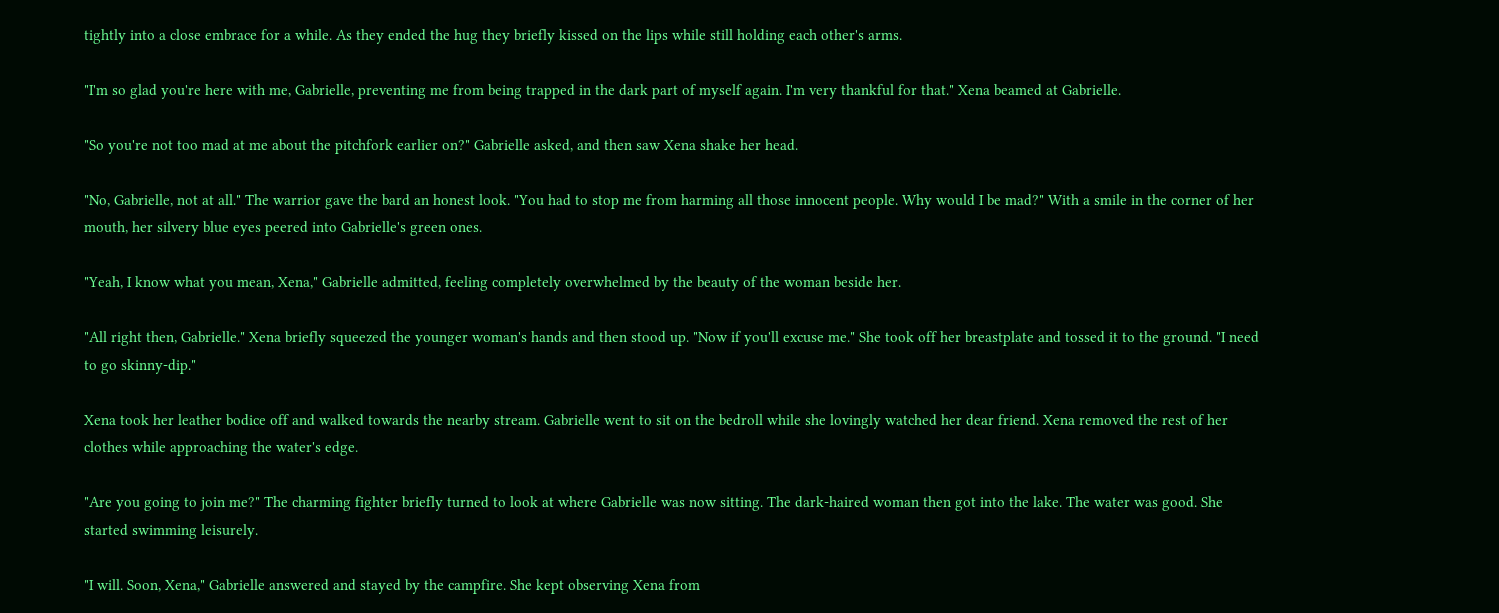tightly into a close embrace for a while. As they ended the hug they briefly kissed on the lips while still holding each other's arms.

"I'm so glad you're here with me, Gabrielle, preventing me from being trapped in the dark part of myself again. I'm very thankful for that." Xena beamed at Gabrielle.

"So you're not too mad at me about the pitchfork earlier on?" Gabrielle asked, and then saw Xena shake her head.

"No, Gabrielle, not at all." The warrior gave the bard an honest look. "You had to stop me from harming all those innocent people. Why would I be mad?" With a smile in the corner of her mouth, her silvery blue eyes peered into Gabrielle's green ones.

"Yeah, I know what you mean, Xena," Gabrielle admitted, feeling completely overwhelmed by the beauty of the woman beside her.

"All right then, Gabrielle." Xena briefly squeezed the younger woman's hands and then stood up. "Now if you'll excuse me." She took off her breastplate and tossed it to the ground. "I need to go skinny-dip."

Xena took her leather bodice off and walked towards the nearby stream. Gabrielle went to sit on the bedroll while she lovingly watched her dear friend. Xena removed the rest of her clothes while approaching the water's edge.

"Are you going to join me?" The charming fighter briefly turned to look at where Gabrielle was now sitting. The dark-haired woman then got into the lake. The water was good. She started swimming leisurely.

"I will. Soon, Xena," Gabrielle answered and stayed by the campfire. She kept observing Xena from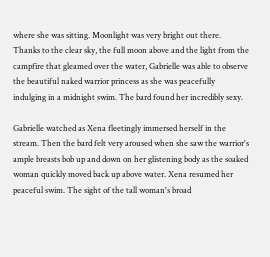where she was sitting. Moonlight was very bright out there. Thanks to the clear sky, the full moon above and the light from the campfire that gleamed over the water, Gabrielle was able to observe the beautiful naked warrior princess as she was peacefully indulging in a midnight swim. The bard found her incredibly sexy.

Gabrielle watched as Xena fleetingly immersed herself in the stream. Then the bard felt very aroused when she saw the warrior's ample breasts bob up and down on her glistening body as the soaked woman quickly moved back up above water. Xena resumed her peaceful swim. The sight of the tall woman's broad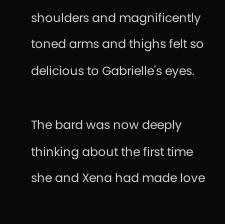shoulders and magnificently toned arms and thighs felt so delicious to Gabrielle's eyes.

The bard was now deeply thinking about the first time she and Xena had made love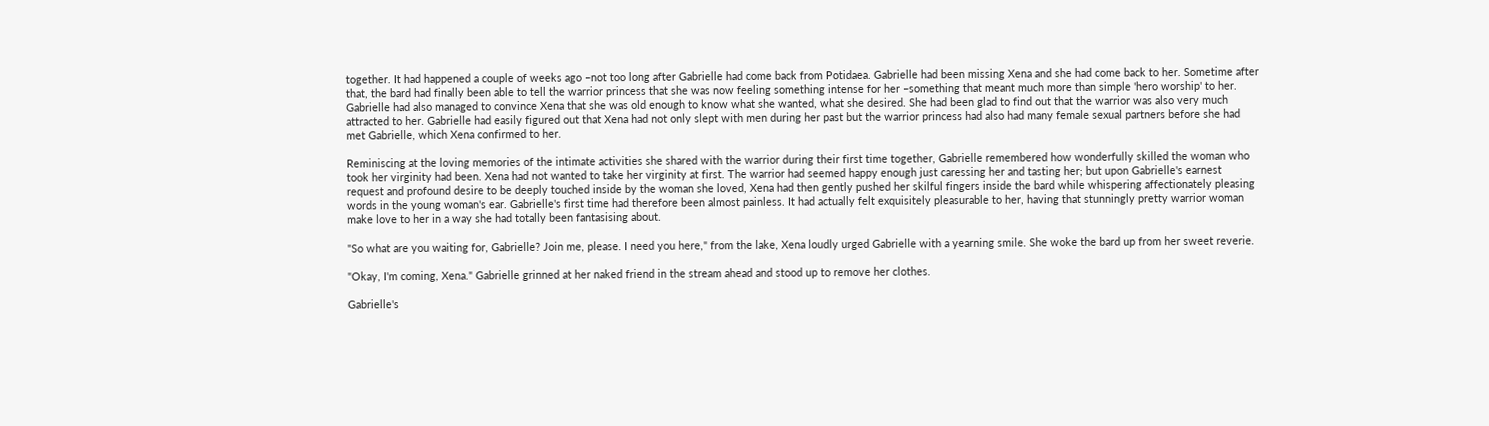together. It had happened a couple of weeks ago –not too long after Gabrielle had come back from Potidaea. Gabrielle had been missing Xena and she had come back to her. Sometime after that, the bard had finally been able to tell the warrior princess that she was now feeling something intense for her –something that meant much more than simple 'hero worship' to her. Gabrielle had also managed to convince Xena that she was old enough to know what she wanted, what she desired. She had been glad to find out that the warrior was also very much attracted to her. Gabrielle had easily figured out that Xena had not only slept with men during her past but the warrior princess had also had many female sexual partners before she had met Gabrielle, which Xena confirmed to her.

Reminiscing at the loving memories of the intimate activities she shared with the warrior during their first time together, Gabrielle remembered how wonderfully skilled the woman who took her virginity had been. Xena had not wanted to take her virginity at first. The warrior had seemed happy enough just caressing her and tasting her; but upon Gabrielle's earnest request and profound desire to be deeply touched inside by the woman she loved, Xena had then gently pushed her skilful fingers inside the bard while whispering affectionately pleasing words in the young woman's ear. Gabrielle's first time had therefore been almost painless. It had actually felt exquisitely pleasurable to her, having that stunningly pretty warrior woman make love to her in a way she had totally been fantasising about.

"So what are you waiting for, Gabrielle? Join me, please. I need you here," from the lake, Xena loudly urged Gabrielle with a yearning smile. She woke the bard up from her sweet reverie.

"Okay, I'm coming, Xena." Gabrielle grinned at her naked friend in the stream ahead and stood up to remove her clothes.

Gabrielle's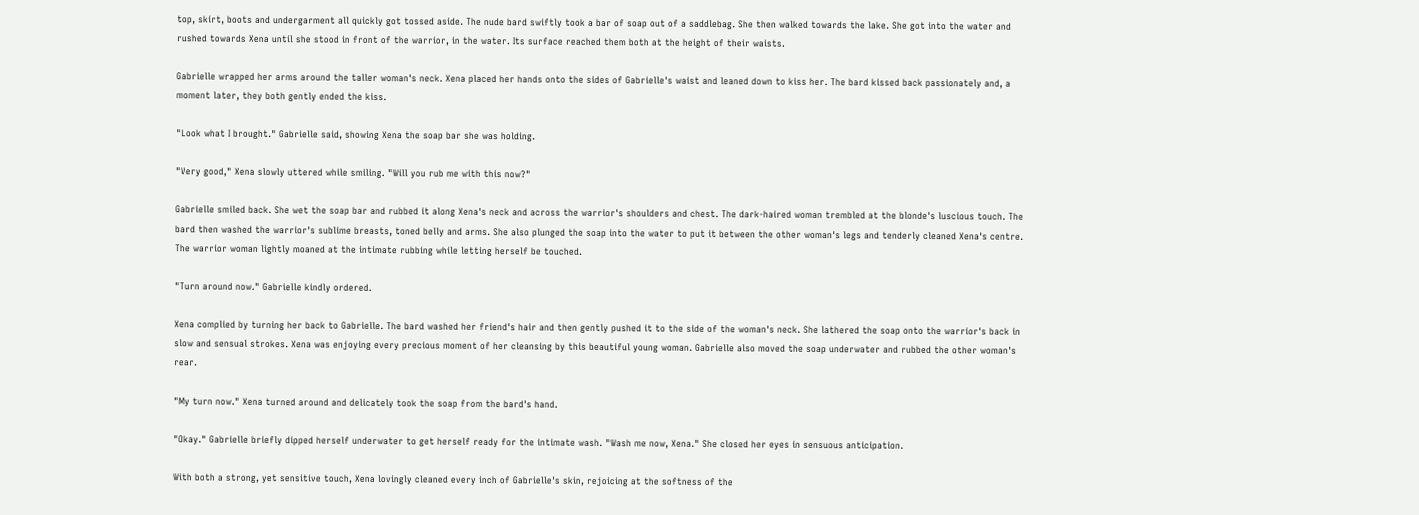top, skirt, boots and undergarment all quickly got tossed aside. The nude bard swiftly took a bar of soap out of a saddlebag. She then walked towards the lake. She got into the water and rushed towards Xena until she stood in front of the warrior, in the water. Its surface reached them both at the height of their waists.

Gabrielle wrapped her arms around the taller woman's neck. Xena placed her hands onto the sides of Gabrielle's waist and leaned down to kiss her. The bard kissed back passionately and, a moment later, they both gently ended the kiss.

"Look what I brought." Gabrielle said, showing Xena the soap bar she was holding.

"Very good," Xena slowly uttered while smiling. "Will you rub me with this now?"

Gabrielle smiled back. She wet the soap bar and rubbed it along Xena's neck and across the warrior's shoulders and chest. The dark-haired woman trembled at the blonde's luscious touch. The bard then washed the warrior's sublime breasts, toned belly and arms. She also plunged the soap into the water to put it between the other woman's legs and tenderly cleaned Xena's centre. The warrior woman lightly moaned at the intimate rubbing while letting herself be touched.

"Turn around now." Gabrielle kindly ordered.

Xena complied by turning her back to Gabrielle. The bard washed her friend's hair and then gently pushed it to the side of the woman's neck. She lathered the soap onto the warrior's back in slow and sensual strokes. Xena was enjoying every precious moment of her cleansing by this beautiful young woman. Gabrielle also moved the soap underwater and rubbed the other woman's rear.

"My turn now." Xena turned around and delicately took the soap from the bard's hand.

"Okay." Gabrielle briefly dipped herself underwater to get herself ready for the intimate wash. "Wash me now, Xena." She closed her eyes in sensuous anticipation.

With both a strong, yet sensitive touch, Xena lovingly cleaned every inch of Gabrielle's skin, rejoicing at the softness of the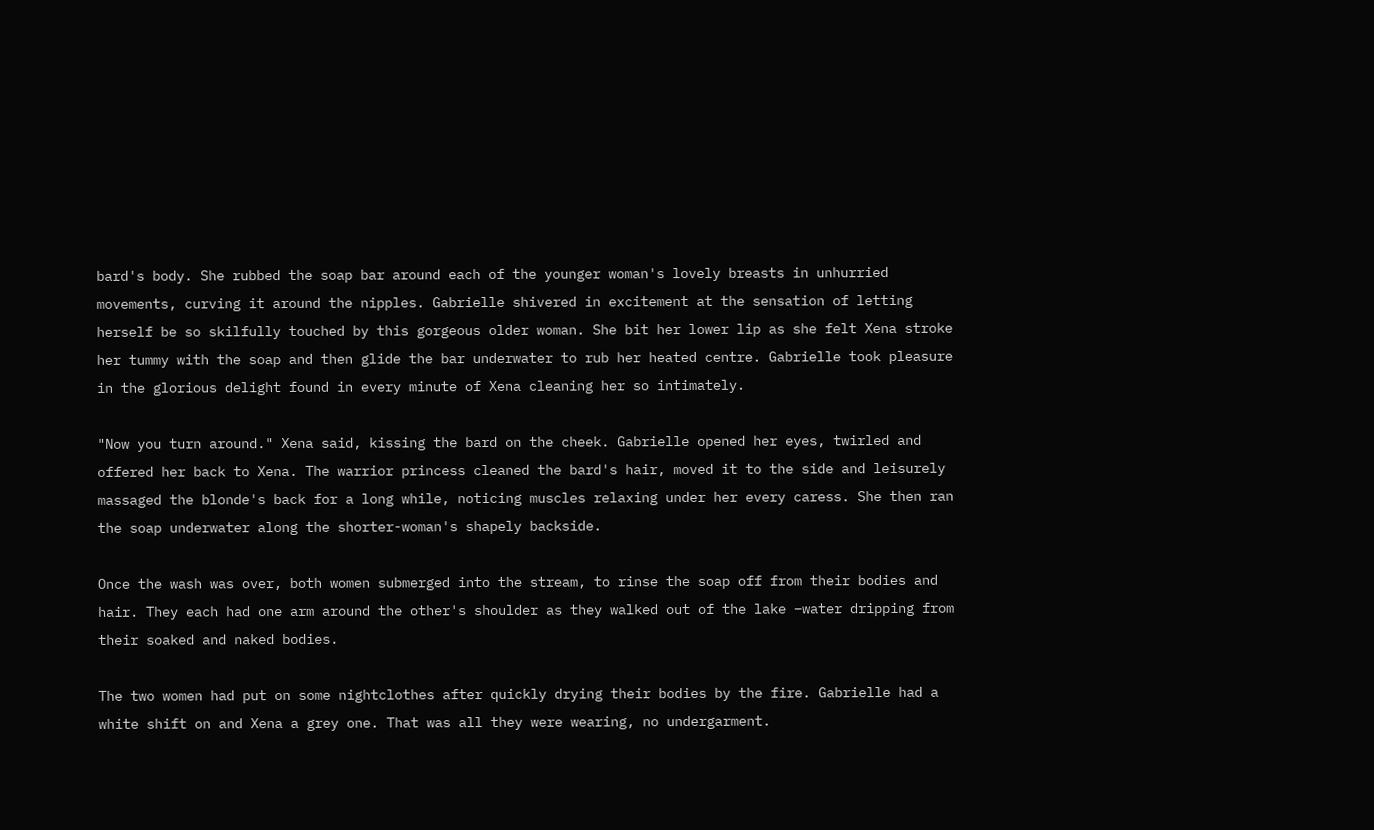bard's body. She rubbed the soap bar around each of the younger woman's lovely breasts in unhurried movements, curving it around the nipples. Gabrielle shivered in excitement at the sensation of letting herself be so skilfully touched by this gorgeous older woman. She bit her lower lip as she felt Xena stroke her tummy with the soap and then glide the bar underwater to rub her heated centre. Gabrielle took pleasure in the glorious delight found in every minute of Xena cleaning her so intimately.

"Now you turn around." Xena said, kissing the bard on the cheek. Gabrielle opened her eyes, twirled and offered her back to Xena. The warrior princess cleaned the bard's hair, moved it to the side and leisurely massaged the blonde's back for a long while, noticing muscles relaxing under her every caress. She then ran the soap underwater along the shorter-woman's shapely backside.

Once the wash was over, both women submerged into the stream, to rinse the soap off from their bodies and hair. They each had one arm around the other's shoulder as they walked out of the lake –water dripping from their soaked and naked bodies.

The two women had put on some nightclothes after quickly drying their bodies by the fire. Gabrielle had a white shift on and Xena a grey one. That was all they were wearing, no undergarment.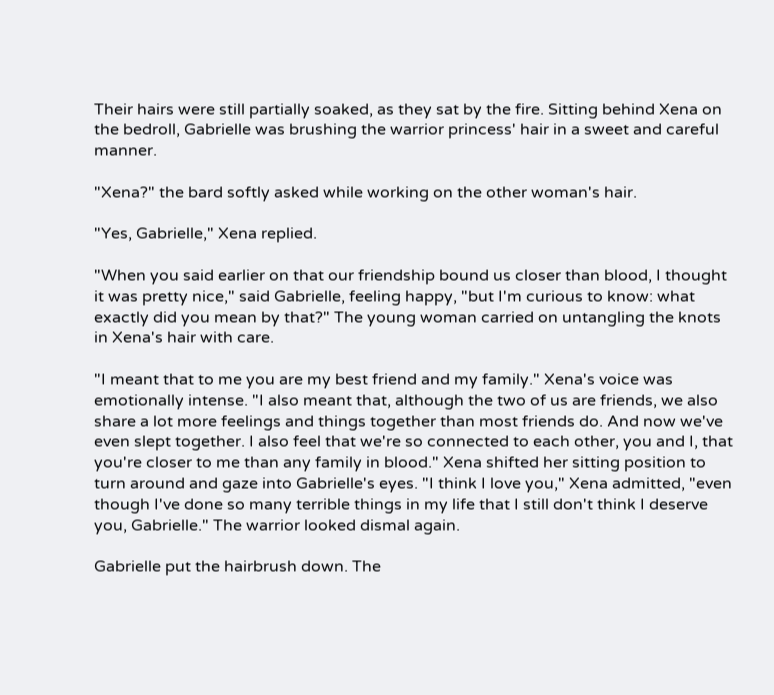Their hairs were still partially soaked, as they sat by the fire. Sitting behind Xena on the bedroll, Gabrielle was brushing the warrior princess' hair in a sweet and careful manner.

"Xena?" the bard softly asked while working on the other woman's hair.

"Yes, Gabrielle," Xena replied.

"When you said earlier on that our friendship bound us closer than blood, I thought it was pretty nice," said Gabrielle, feeling happy, "but I'm curious to know: what exactly did you mean by that?" The young woman carried on untangling the knots in Xena's hair with care.

"I meant that to me you are my best friend and my family." Xena's voice was emotionally intense. "I also meant that, although the two of us are friends, we also share a lot more feelings and things together than most friends do. And now we've even slept together. I also feel that we're so connected to each other, you and I, that you're closer to me than any family in blood." Xena shifted her sitting position to turn around and gaze into Gabrielle's eyes. "I think I love you," Xena admitted, "even though I've done so many terrible things in my life that I still don't think I deserve you, Gabrielle." The warrior looked dismal again.

Gabrielle put the hairbrush down. The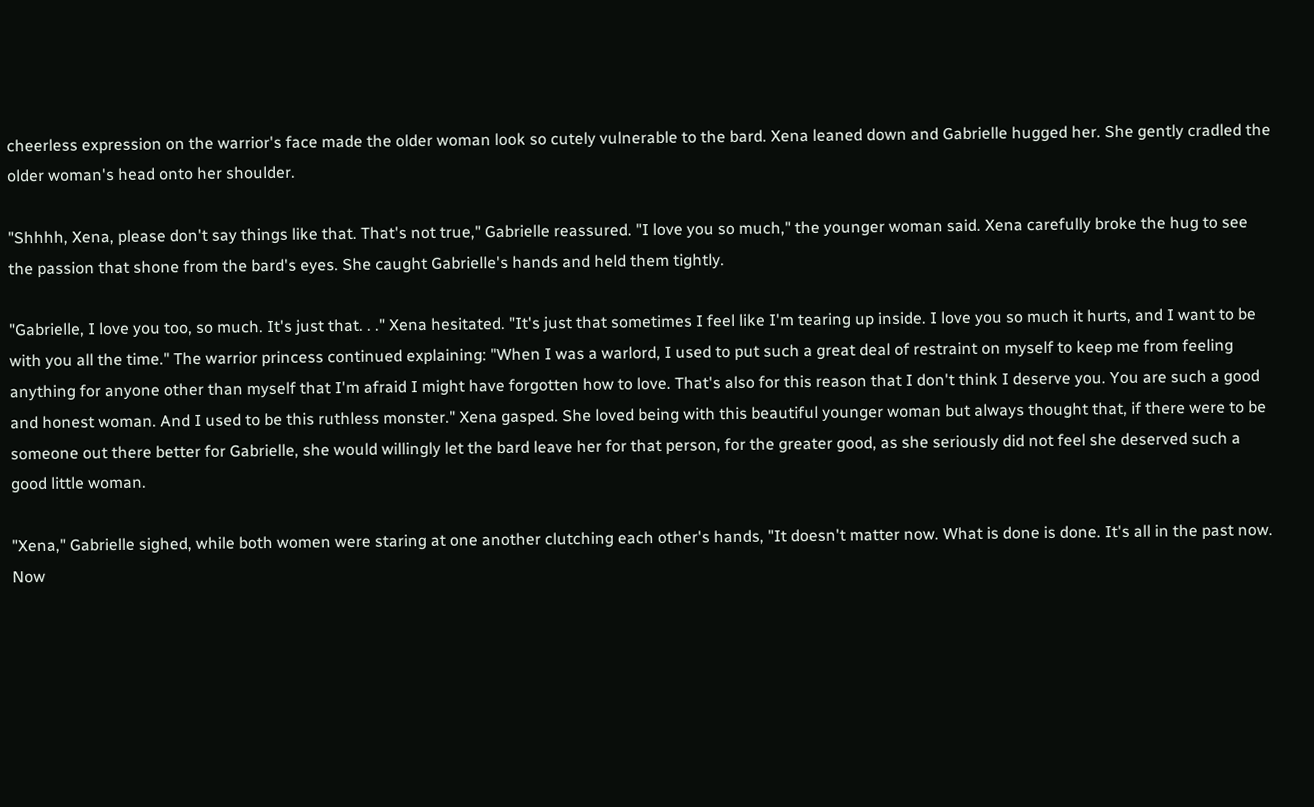cheerless expression on the warrior's face made the older woman look so cutely vulnerable to the bard. Xena leaned down and Gabrielle hugged her. She gently cradled the older woman's head onto her shoulder.

"Shhhh, Xena, please don't say things like that. That's not true," Gabrielle reassured. "I love you so much," the younger woman said. Xena carefully broke the hug to see the passion that shone from the bard's eyes. She caught Gabrielle's hands and held them tightly.

"Gabrielle, I love you too, so much. It's just that. . ." Xena hesitated. "It's just that sometimes I feel like I'm tearing up inside. I love you so much it hurts, and I want to be with you all the time." The warrior princess continued explaining: "When I was a warlord, I used to put such a great deal of restraint on myself to keep me from feeling anything for anyone other than myself that I'm afraid I might have forgotten how to love. That's also for this reason that I don't think I deserve you. You are such a good and honest woman. And I used to be this ruthless monster." Xena gasped. She loved being with this beautiful younger woman but always thought that, if there were to be someone out there better for Gabrielle, she would willingly let the bard leave her for that person, for the greater good, as she seriously did not feel she deserved such a good little woman.

"Xena," Gabrielle sighed, while both women were staring at one another clutching each other's hands, "It doesn't matter now. What is done is done. It's all in the past now. Now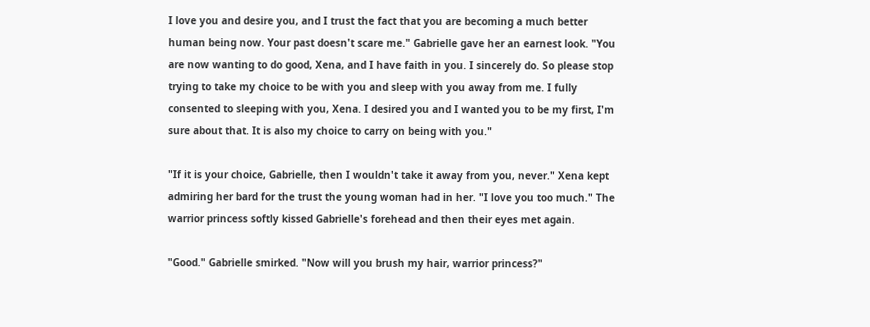I love you and desire you, and I trust the fact that you are becoming a much better human being now. Your past doesn't scare me." Gabrielle gave her an earnest look. "You are now wanting to do good, Xena, and I have faith in you. I sincerely do. So please stop trying to take my choice to be with you and sleep with you away from me. I fully consented to sleeping with you, Xena. I desired you and I wanted you to be my first, I'm sure about that. It is also my choice to carry on being with you."

"If it is your choice, Gabrielle, then I wouldn't take it away from you, never." Xena kept admiring her bard for the trust the young woman had in her. "I love you too much." The warrior princess softly kissed Gabrielle's forehead and then their eyes met again.

"Good." Gabrielle smirked. "Now will you brush my hair, warrior princess?"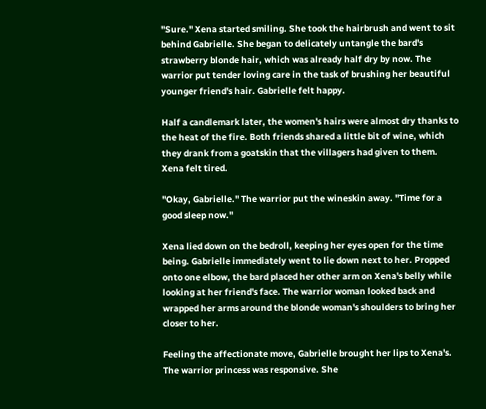"Sure." Xena started smiling. She took the hairbrush and went to sit behind Gabrielle. She began to delicately untangle the bard's strawberry blonde hair, which was already half dry by now. The warrior put tender loving care in the task of brushing her beautiful younger friend's hair. Gabrielle felt happy.

Half a candlemark later, the women's hairs were almost dry thanks to the heat of the fire. Both friends shared a little bit of wine, which they drank from a goatskin that the villagers had given to them. Xena felt tired.

"Okay, Gabrielle." The warrior put the wineskin away. "Time for a good sleep now."

Xena lied down on the bedroll, keeping her eyes open for the time being. Gabrielle immediately went to lie down next to her. Propped onto one elbow, the bard placed her other arm on Xena's belly while looking at her friend's face. The warrior woman looked back and wrapped her arms around the blonde woman's shoulders to bring her closer to her.

Feeling the affectionate move, Gabrielle brought her lips to Xena's. The warrior princess was responsive. She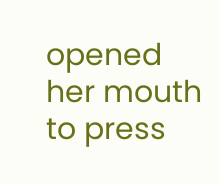opened her mouth to press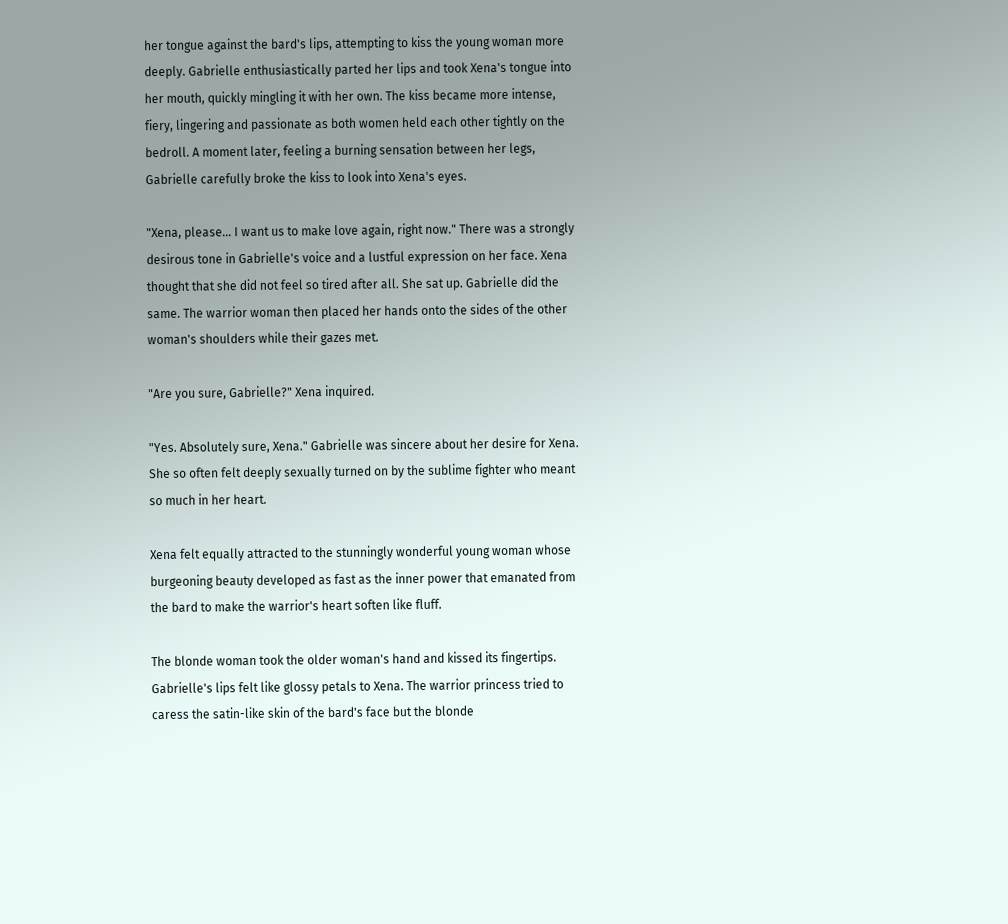her tongue against the bard's lips, attempting to kiss the young woman more deeply. Gabrielle enthusiastically parted her lips and took Xena's tongue into her mouth, quickly mingling it with her own. The kiss became more intense, fiery, lingering and passionate as both women held each other tightly on the bedroll. A moment later, feeling a burning sensation between her legs, Gabrielle carefully broke the kiss to look into Xena's eyes.

"Xena, please… I want us to make love again, right now." There was a strongly desirous tone in Gabrielle's voice and a lustful expression on her face. Xena thought that she did not feel so tired after all. She sat up. Gabrielle did the same. The warrior woman then placed her hands onto the sides of the other woman's shoulders while their gazes met.

"Are you sure, Gabrielle?" Xena inquired.

"Yes. Absolutely sure, Xena." Gabrielle was sincere about her desire for Xena. She so often felt deeply sexually turned on by the sublime fighter who meant so much in her heart.

Xena felt equally attracted to the stunningly wonderful young woman whose burgeoning beauty developed as fast as the inner power that emanated from the bard to make the warrior's heart soften like fluff.

The blonde woman took the older woman's hand and kissed its fingertips. Gabrielle's lips felt like glossy petals to Xena. The warrior princess tried to caress the satin-like skin of the bard's face but the blonde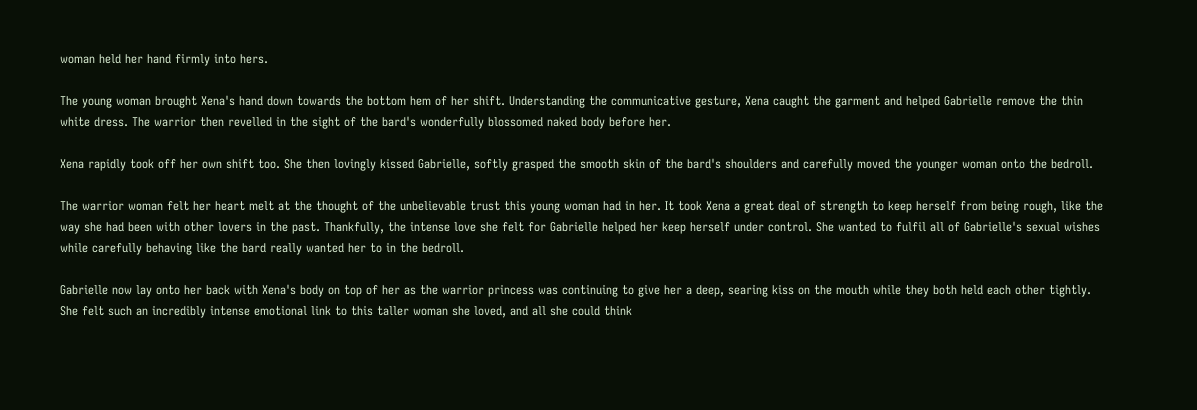woman held her hand firmly into hers.

The young woman brought Xena's hand down towards the bottom hem of her shift. Understanding the communicative gesture, Xena caught the garment and helped Gabrielle remove the thin white dress. The warrior then revelled in the sight of the bard's wonderfully blossomed naked body before her.

Xena rapidly took off her own shift too. She then lovingly kissed Gabrielle, softly grasped the smooth skin of the bard's shoulders and carefully moved the younger woman onto the bedroll.

The warrior woman felt her heart melt at the thought of the unbelievable trust this young woman had in her. It took Xena a great deal of strength to keep herself from being rough, like the way she had been with other lovers in the past. Thankfully, the intense love she felt for Gabrielle helped her keep herself under control. She wanted to fulfil all of Gabrielle's sexual wishes while carefully behaving like the bard really wanted her to in the bedroll.

Gabrielle now lay onto her back with Xena's body on top of her as the warrior princess was continuing to give her a deep, searing kiss on the mouth while they both held each other tightly. She felt such an incredibly intense emotional link to this taller woman she loved, and all she could think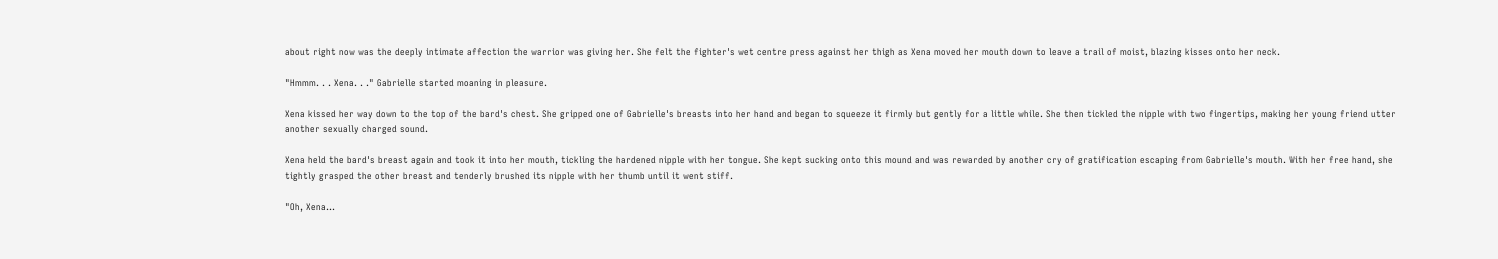about right now was the deeply intimate affection the warrior was giving her. She felt the fighter's wet centre press against her thigh as Xena moved her mouth down to leave a trail of moist, blazing kisses onto her neck.

"Hmmm. . . Xena. . ." Gabrielle started moaning in pleasure.

Xena kissed her way down to the top of the bard's chest. She gripped one of Gabrielle's breasts into her hand and began to squeeze it firmly but gently for a little while. She then tickled the nipple with two fingertips, making her young friend utter another sexually charged sound.

Xena held the bard's breast again and took it into her mouth, tickling the hardened nipple with her tongue. She kept sucking onto this mound and was rewarded by another cry of gratification escaping from Gabrielle's mouth. With her free hand, she tightly grasped the other breast and tenderly brushed its nipple with her thumb until it went stiff.

"Oh, Xena…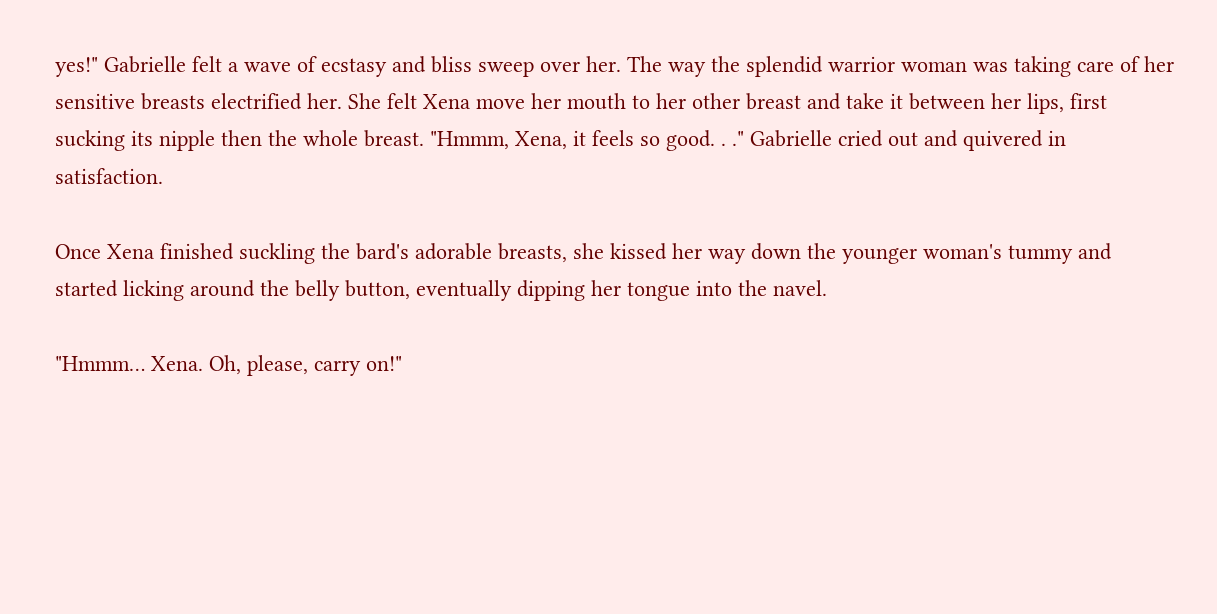yes!" Gabrielle felt a wave of ecstasy and bliss sweep over her. The way the splendid warrior woman was taking care of her sensitive breasts electrified her. She felt Xena move her mouth to her other breast and take it between her lips, first sucking its nipple then the whole breast. "Hmmm, Xena, it feels so good. . ." Gabrielle cried out and quivered in satisfaction.

Once Xena finished suckling the bard's adorable breasts, she kissed her way down the younger woman's tummy and started licking around the belly button, eventually dipping her tongue into the navel.

"Hmmm… Xena. Oh, please, carry on!"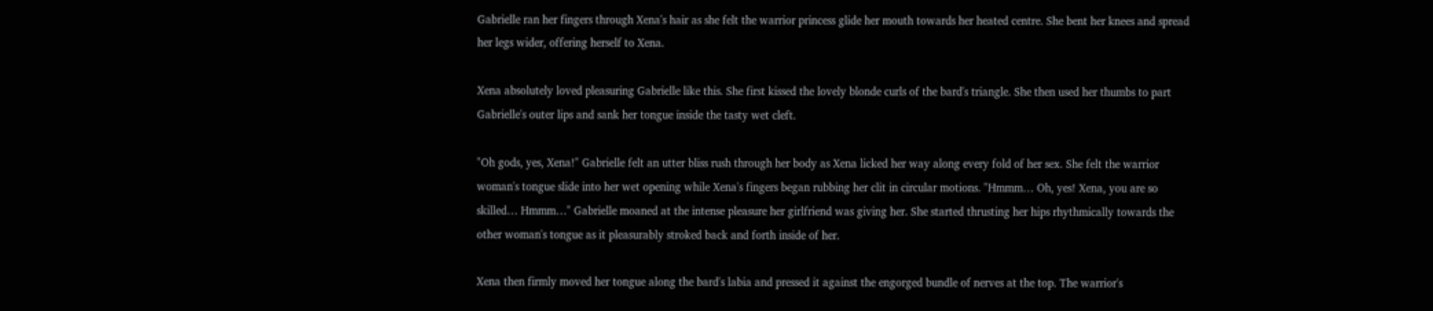Gabrielle ran her fingers through Xena's hair as she felt the warrior princess glide her mouth towards her heated centre. She bent her knees and spread her legs wider, offering herself to Xena.

Xena absolutely loved pleasuring Gabrielle like this. She first kissed the lovely blonde curls of the bard's triangle. She then used her thumbs to part Gabrielle's outer lips and sank her tongue inside the tasty wet cleft.

"Oh gods, yes, Xena!" Gabrielle felt an utter bliss rush through her body as Xena licked her way along every fold of her sex. She felt the warrior woman's tongue slide into her wet opening while Xena's fingers began rubbing her clit in circular motions. "Hmmm… Oh, yes! Xena, you are so skilled… Hmmm…" Gabrielle moaned at the intense pleasure her girlfriend was giving her. She started thrusting her hips rhythmically towards the other woman's tongue as it pleasurably stroked back and forth inside of her.

Xena then firmly moved her tongue along the bard's labia and pressed it against the engorged bundle of nerves at the top. The warrior's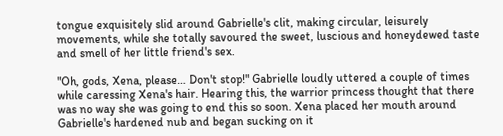tongue exquisitely slid around Gabrielle's clit, making circular, leisurely movements, while she totally savoured the sweet, luscious and honeydewed taste and smell of her little friend's sex.

"Oh, gods, Xena, please… Don't stop!" Gabrielle loudly uttered a couple of times while caressing Xena's hair. Hearing this, the warrior princess thought that there was no way she was going to end this so soon. Xena placed her mouth around Gabrielle's hardened nub and began sucking on it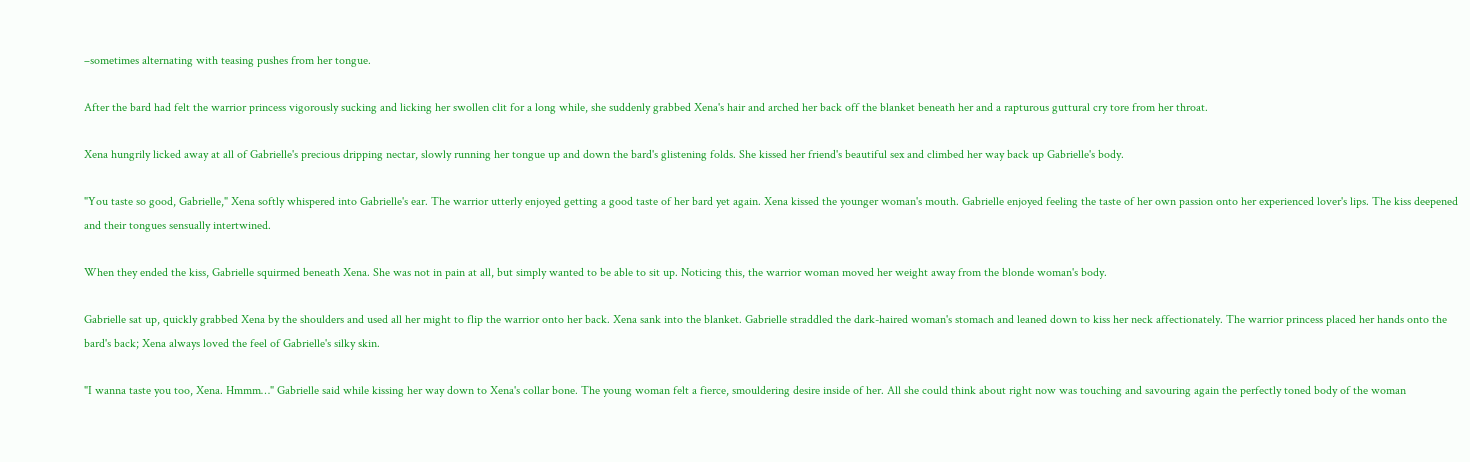–sometimes alternating with teasing pushes from her tongue.

After the bard had felt the warrior princess vigorously sucking and licking her swollen clit for a long while, she suddenly grabbed Xena's hair and arched her back off the blanket beneath her and a rapturous guttural cry tore from her throat.

Xena hungrily licked away at all of Gabrielle's precious dripping nectar, slowly running her tongue up and down the bard's glistening folds. She kissed her friend's beautiful sex and climbed her way back up Gabrielle's body.

"You taste so good, Gabrielle," Xena softly whispered into Gabrielle's ear. The warrior utterly enjoyed getting a good taste of her bard yet again. Xena kissed the younger woman's mouth. Gabrielle enjoyed feeling the taste of her own passion onto her experienced lover's lips. The kiss deepened and their tongues sensually intertwined.

When they ended the kiss, Gabrielle squirmed beneath Xena. She was not in pain at all, but simply wanted to be able to sit up. Noticing this, the warrior woman moved her weight away from the blonde woman's body.

Gabrielle sat up, quickly grabbed Xena by the shoulders and used all her might to flip the warrior onto her back. Xena sank into the blanket. Gabrielle straddled the dark-haired woman's stomach and leaned down to kiss her neck affectionately. The warrior princess placed her hands onto the bard's back; Xena always loved the feel of Gabrielle's silky skin.

"I wanna taste you too, Xena. Hmmm…" Gabrielle said while kissing her way down to Xena's collar bone. The young woman felt a fierce, smouldering desire inside of her. All she could think about right now was touching and savouring again the perfectly toned body of the woman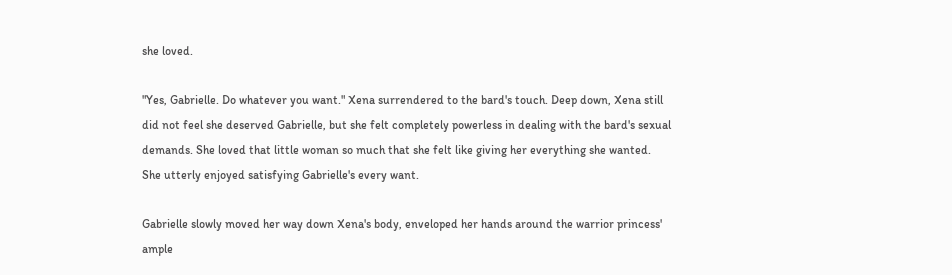she loved.

"Yes, Gabrielle. Do whatever you want." Xena surrendered to the bard's touch. Deep down, Xena still did not feel she deserved Gabrielle, but she felt completely powerless in dealing with the bard's sexual demands. She loved that little woman so much that she felt like giving her everything she wanted. She utterly enjoyed satisfying Gabrielle's every want.

Gabrielle slowly moved her way down Xena's body, enveloped her hands around the warrior princess' ample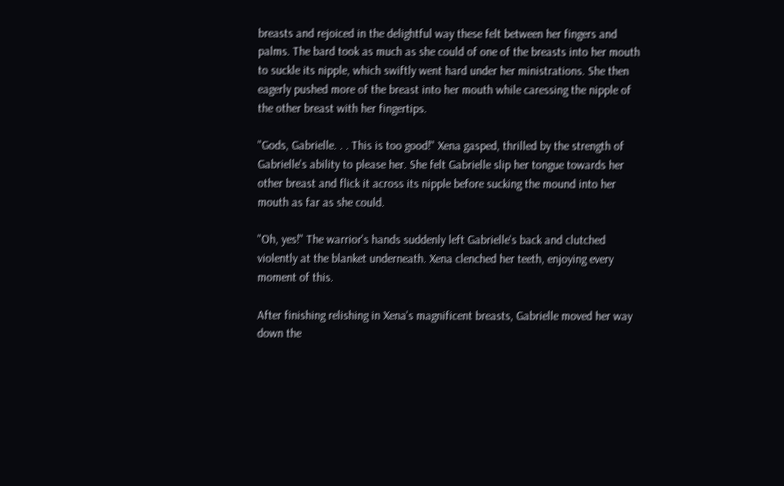breasts and rejoiced in the delightful way these felt between her fingers and palms. The bard took as much as she could of one of the breasts into her mouth to suckle its nipple, which swiftly went hard under her ministrations. She then eagerly pushed more of the breast into her mouth while caressing the nipple of the other breast with her fingertips.

"Gods, Gabrielle. . . This is too good!" Xena gasped, thrilled by the strength of Gabrielle's ability to please her. She felt Gabrielle slip her tongue towards her other breast and flick it across its nipple before sucking the mound into her mouth as far as she could.

"Oh, yes!" The warrior's hands suddenly left Gabrielle's back and clutched violently at the blanket underneath. Xena clenched her teeth, enjoying every moment of this.

After finishing relishing in Xena's magnificent breasts, Gabrielle moved her way down the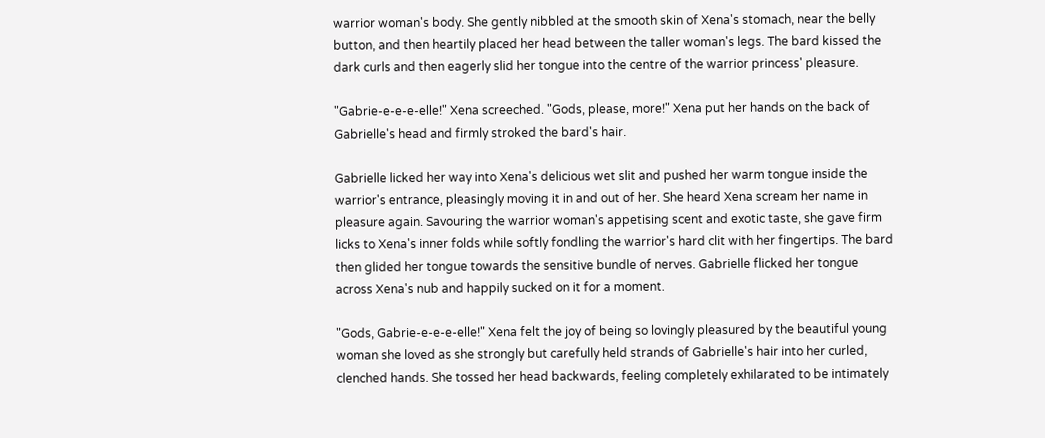warrior woman's body. She gently nibbled at the smooth skin of Xena's stomach, near the belly button, and then heartily placed her head between the taller woman's legs. The bard kissed the dark curls and then eagerly slid her tongue into the centre of the warrior princess' pleasure.

"Gabrie-e-e-e-elle!" Xena screeched. "Gods, please, more!" Xena put her hands on the back of Gabrielle's head and firmly stroked the bard's hair.

Gabrielle licked her way into Xena's delicious wet slit and pushed her warm tongue inside the warrior's entrance, pleasingly moving it in and out of her. She heard Xena scream her name in pleasure again. Savouring the warrior woman's appetising scent and exotic taste, she gave firm licks to Xena's inner folds while softly fondling the warrior's hard clit with her fingertips. The bard then glided her tongue towards the sensitive bundle of nerves. Gabrielle flicked her tongue across Xena's nub and happily sucked on it for a moment.

"Gods, Gabrie-e-e-e-elle!" Xena felt the joy of being so lovingly pleasured by the beautiful young woman she loved as she strongly but carefully held strands of Gabrielle's hair into her curled, clenched hands. She tossed her head backwards, feeling completely exhilarated to be intimately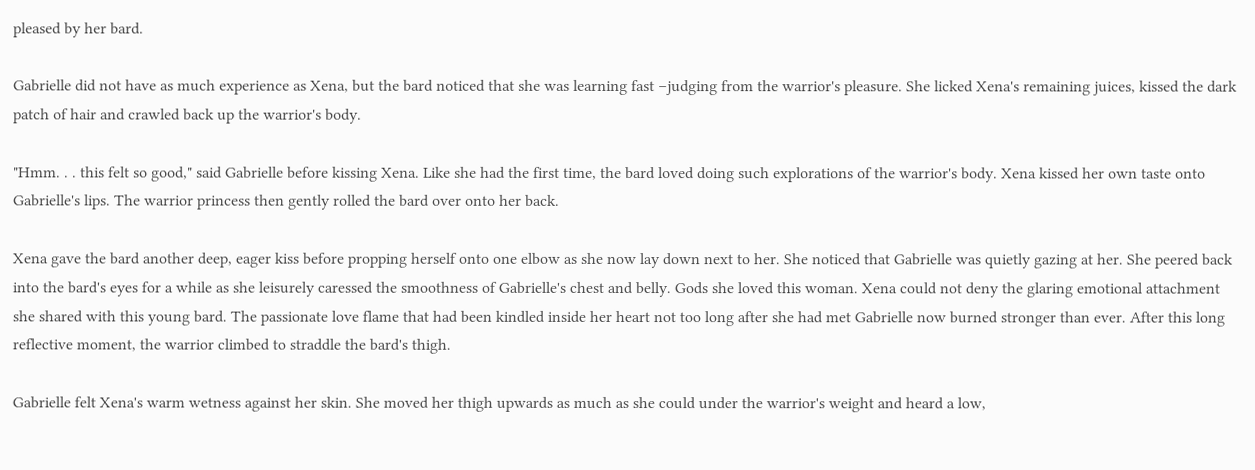pleased by her bard.

Gabrielle did not have as much experience as Xena, but the bard noticed that she was learning fast –judging from the warrior's pleasure. She licked Xena's remaining juices, kissed the dark patch of hair and crawled back up the warrior's body.

"Hmm. . . this felt so good," said Gabrielle before kissing Xena. Like she had the first time, the bard loved doing such explorations of the warrior's body. Xena kissed her own taste onto Gabrielle's lips. The warrior princess then gently rolled the bard over onto her back.

Xena gave the bard another deep, eager kiss before propping herself onto one elbow as she now lay down next to her. She noticed that Gabrielle was quietly gazing at her. She peered back into the bard's eyes for a while as she leisurely caressed the smoothness of Gabrielle's chest and belly. Gods she loved this woman. Xena could not deny the glaring emotional attachment she shared with this young bard. The passionate love flame that had been kindled inside her heart not too long after she had met Gabrielle now burned stronger than ever. After this long reflective moment, the warrior climbed to straddle the bard's thigh.

Gabrielle felt Xena's warm wetness against her skin. She moved her thigh upwards as much as she could under the warrior's weight and heard a low,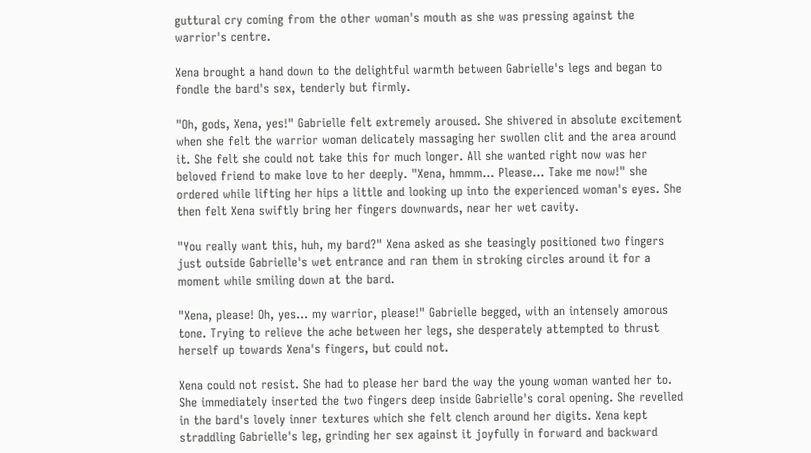guttural cry coming from the other woman's mouth as she was pressing against the warrior's centre.

Xena brought a hand down to the delightful warmth between Gabrielle's legs and began to fondle the bard's sex, tenderly but firmly.

"Oh, gods, Xena, yes!" Gabrielle felt extremely aroused. She shivered in absolute excitement when she felt the warrior woman delicately massaging her swollen clit and the area around it. She felt she could not take this for much longer. All she wanted right now was her beloved friend to make love to her deeply. "Xena, hmmm… Please… Take me now!" she ordered while lifting her hips a little and looking up into the experienced woman's eyes. She then felt Xena swiftly bring her fingers downwards, near her wet cavity.

"You really want this, huh, my bard?" Xena asked as she teasingly positioned two fingers just outside Gabrielle's wet entrance and ran them in stroking circles around it for a moment while smiling down at the bard.

"Xena, please! Oh, yes… my warrior, please!" Gabrielle begged, with an intensely amorous tone. Trying to relieve the ache between her legs, she desperately attempted to thrust herself up towards Xena's fingers, but could not.

Xena could not resist. She had to please her bard the way the young woman wanted her to. She immediately inserted the two fingers deep inside Gabrielle's coral opening. She revelled in the bard's lovely inner textures which she felt clench around her digits. Xena kept straddling Gabrielle's leg, grinding her sex against it joyfully in forward and backward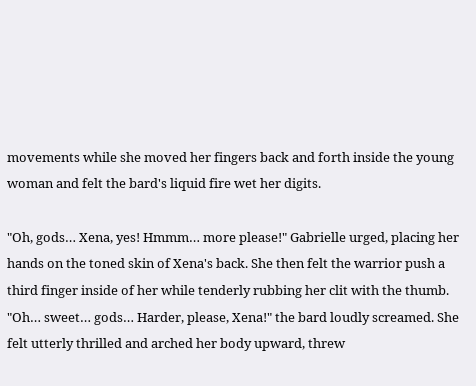movements while she moved her fingers back and forth inside the young woman and felt the bard's liquid fire wet her digits.

"Oh, gods… Xena, yes! Hmmm… more please!" Gabrielle urged, placing her hands on the toned skin of Xena's back. She then felt the warrior push a third finger inside of her while tenderly rubbing her clit with the thumb. "Oh… sweet… gods… Harder, please, Xena!" the bard loudly screamed. She felt utterly thrilled and arched her body upward, threw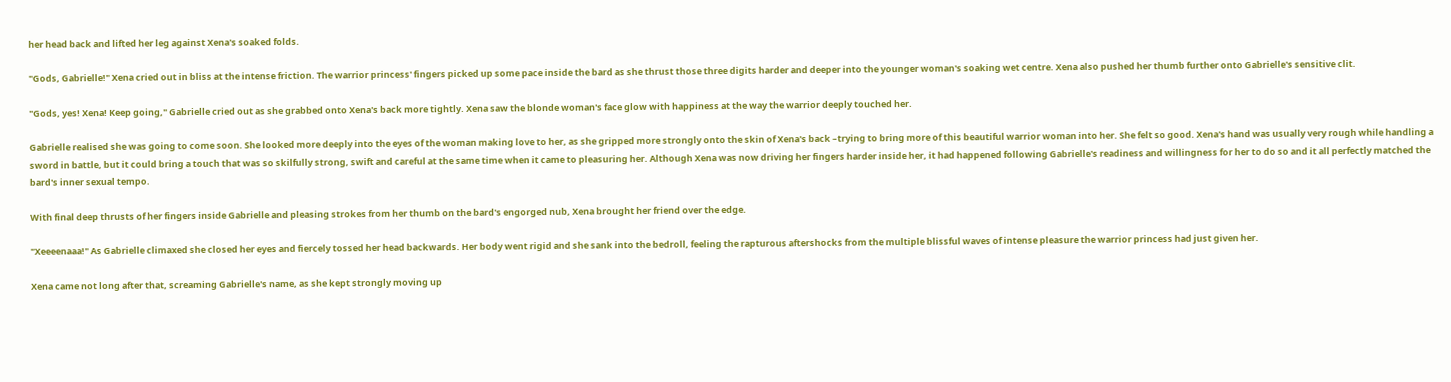her head back and lifted her leg against Xena's soaked folds.

"Gods, Gabrielle!" Xena cried out in bliss at the intense friction. The warrior princess' fingers picked up some pace inside the bard as she thrust those three digits harder and deeper into the younger woman's soaking wet centre. Xena also pushed her thumb further onto Gabrielle's sensitive clit.

"Gods, yes! Xena! Keep going," Gabrielle cried out as she grabbed onto Xena's back more tightly. Xena saw the blonde woman's face glow with happiness at the way the warrior deeply touched her.

Gabrielle realised she was going to come soon. She looked more deeply into the eyes of the woman making love to her, as she gripped more strongly onto the skin of Xena's back –trying to bring more of this beautiful warrior woman into her. She felt so good. Xena's hand was usually very rough while handling a sword in battle, but it could bring a touch that was so skilfully strong, swift and careful at the same time when it came to pleasuring her. Although Xena was now driving her fingers harder inside her, it had happened following Gabrielle's readiness and willingness for her to do so and it all perfectly matched the bard's inner sexual tempo.

With final deep thrusts of her fingers inside Gabrielle and pleasing strokes from her thumb on the bard's engorged nub, Xena brought her friend over the edge.

"Xeeeenaaa!" As Gabrielle climaxed she closed her eyes and fiercely tossed her head backwards. Her body went rigid and she sank into the bedroll, feeling the rapturous aftershocks from the multiple blissful waves of intense pleasure the warrior princess had just given her.

Xena came not long after that, screaming Gabrielle's name, as she kept strongly moving up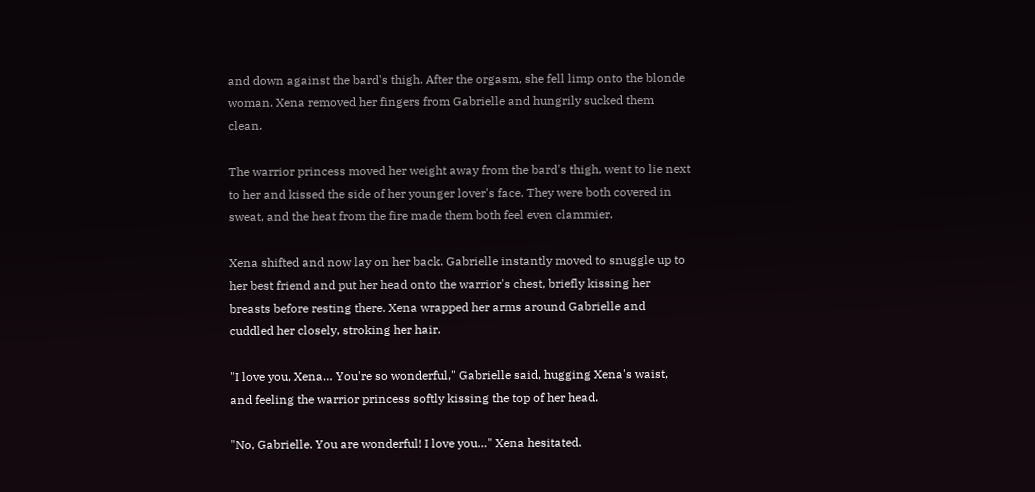and down against the bard's thigh. After the orgasm, she fell limp onto the blonde woman. Xena removed her fingers from Gabrielle and hungrily sucked them clean.

The warrior princess moved her weight away from the bard's thigh, went to lie next to her and kissed the side of her younger lover's face. They were both covered in sweat, and the heat from the fire made them both feel even clammier.

Xena shifted and now lay on her back. Gabrielle instantly moved to snuggle up to her best friend and put her head onto the warrior's chest, briefly kissing her breasts before resting there. Xena wrapped her arms around Gabrielle and cuddled her closely, stroking her hair.

"I love you, Xena… You're so wonderful," Gabrielle said, hugging Xena's waist, and feeling the warrior princess softly kissing the top of her head.

"No, Gabrielle. You are wonderful! I love you…" Xena hesitated.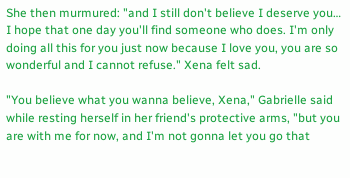She then murmured: "and I still don't believe I deserve you… I hope that one day you'll find someone who does. I'm only doing all this for you just now because I love you, you are so wonderful and I cannot refuse." Xena felt sad.

"You believe what you wanna believe, Xena," Gabrielle said while resting herself in her friend's protective arms, "but you are with me for now, and I'm not gonna let you go that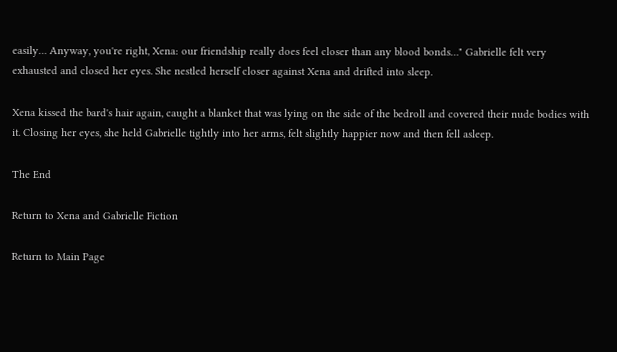easily… Anyway, you're right, Xena: our friendship really does feel closer than any blood bonds…" Gabrielle felt very exhausted and closed her eyes. She nestled herself closer against Xena and drifted into sleep.

Xena kissed the bard's hair again, caught a blanket that was lying on the side of the bedroll and covered their nude bodies with it. Closing her eyes, she held Gabrielle tightly into her arms, felt slightly happier now and then fell asleep.

The End

Return to Xena and Gabrielle Fiction

Return to Main Page